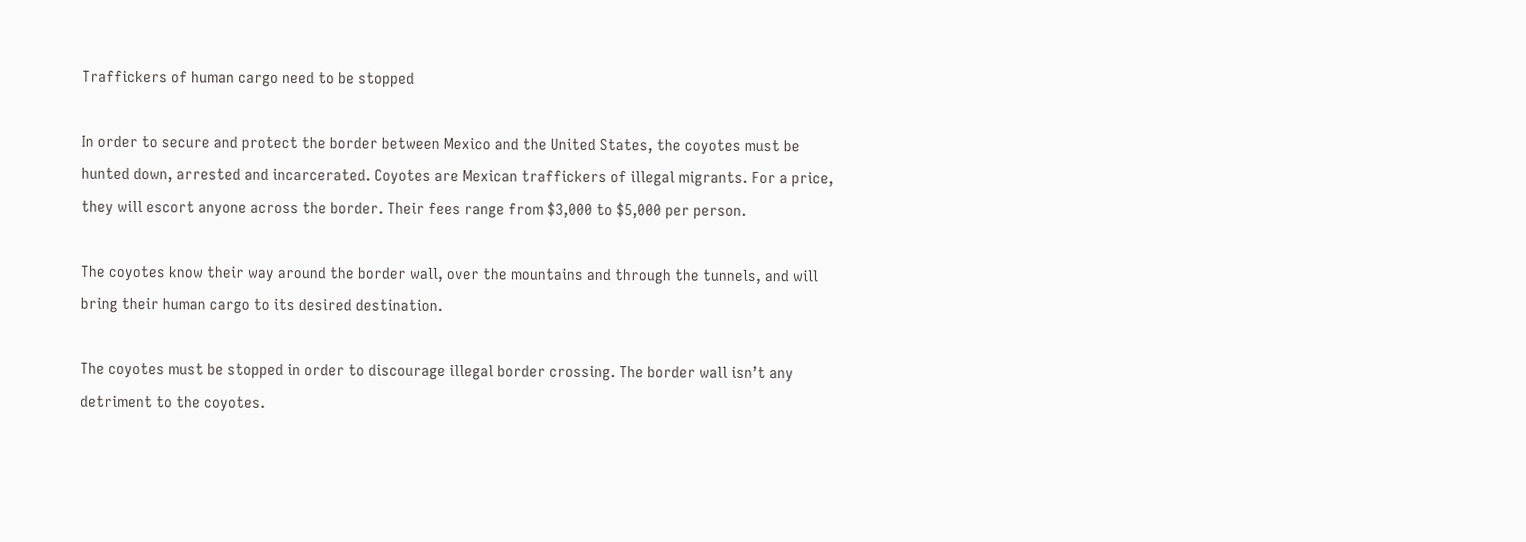Traffickers of human cargo need to be stopped

In order to secure and protect the border between Mexico and the United States, the coyotes must be hunted down, arrested and incarcerated. Coyotes are Mexican traffickers of illegal migrants. For a price, they will escort anyone across the border. Their fees range from $3,000 to $5,000 per person.

The coyotes know their way around the border wall, over the mountains and through the tunnels, and will bring their human cargo to its desired destination.

The coyotes must be stopped in order to discourage illegal border crossing. The border wall isn’t any detriment to the coyotes.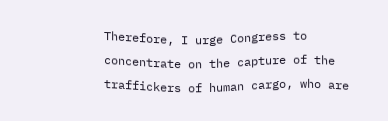Therefore, I urge Congress to concentrate on the capture of the traffickers of human cargo, who are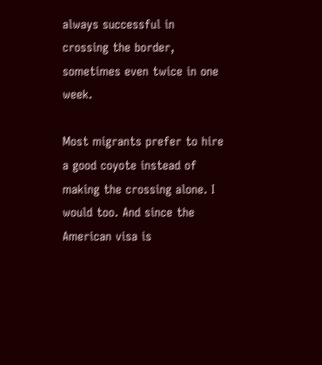always successful in crossing the border, sometimes even twice in one week.

Most migrants prefer to hire a good coyote instead of making the crossing alone. I would too. And since the American visa is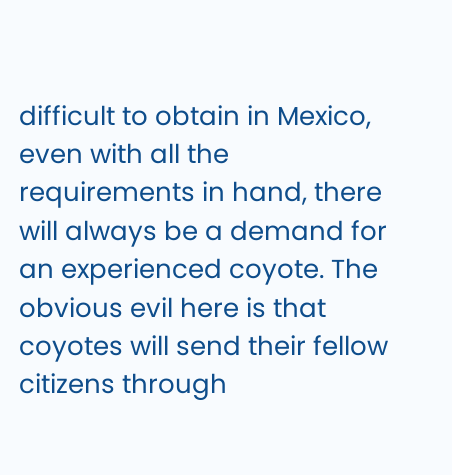difficult to obtain in Mexico, even with all the requirements in hand, there will always be a demand for an experienced coyote. The obvious evil here is that coyotes will send their fellow citizens through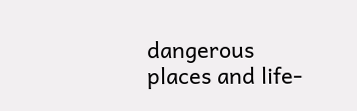dangerous places and life-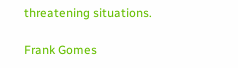threatening situations.

Frank Gomes